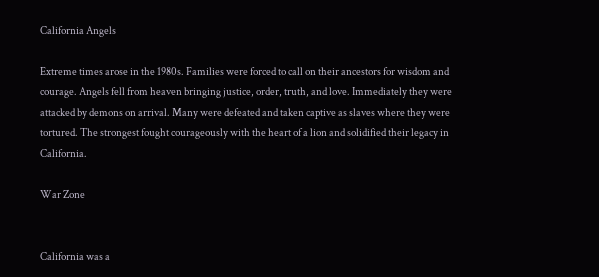California Angels

Extreme times arose in the 1980s. Families were forced to call on their ancestors for wisdom and courage. Angels fell from heaven bringing justice, order, truth, and love. Immediately they were attacked by demons on arrival. Many were defeated and taken captive as slaves where they were tortured. The strongest fought courageously with the heart of a lion and solidified their legacy in California.

War Zone


California was a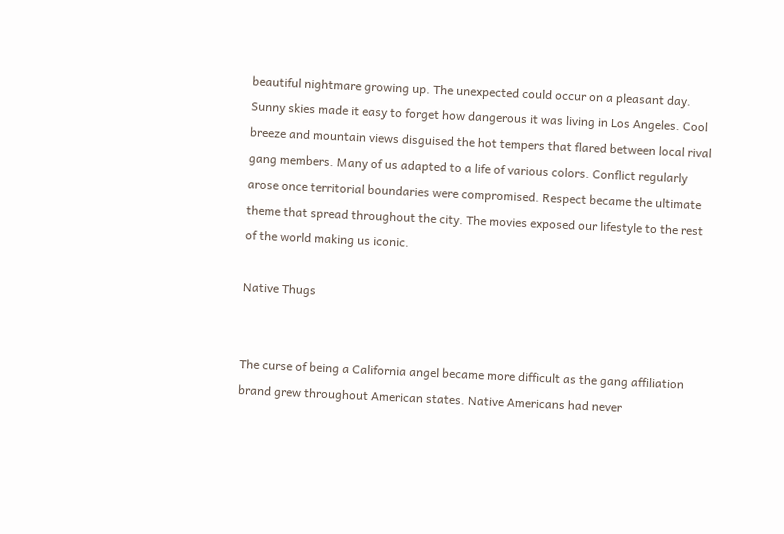beautiful nightmare growing up. The unexpected could occur on a pleasant day. Sunny skies made it easy to forget how dangerous it was living in Los Angeles. Cool breeze and mountain views disguised the hot tempers that flared between local rival gang members. Many of us adapted to a life of various colors. Conflict regularly arose once territorial boundaries were compromised. Respect became the ultimate theme that spread throughout the city. The movies exposed our lifestyle to the rest of the world making us iconic.

Native Thugs


The curse of being a California angel became more difficult as the gang affiliation brand grew throughout American states. Native Americans had never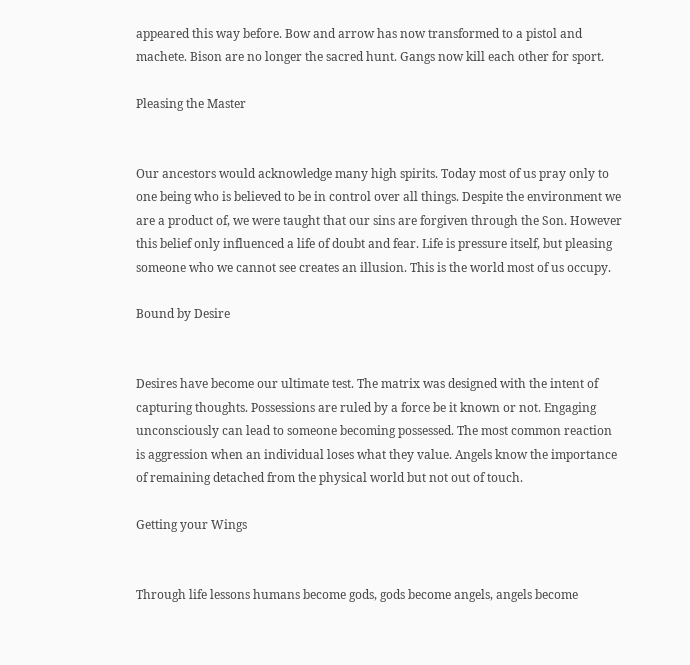appeared this way before. Bow and arrow has now transformed to a pistol and machete. Bison are no longer the sacred hunt. Gangs now kill each other for sport.

Pleasing the Master


Our ancestors would acknowledge many high spirits. Today most of us pray only to one being who is believed to be in control over all things. Despite the environment we are a product of, we were taught that our sins are forgiven through the Son. However this belief only influenced a life of doubt and fear. Life is pressure itself, but pleasing someone who we cannot see creates an illusion. This is the world most of us occupy.

Bound by Desire


Desires have become our ultimate test. The matrix was designed with the intent of capturing thoughts. Possessions are ruled by a force be it known or not. Engaging unconsciously can lead to someone becoming possessed. The most common reaction is aggression when an individual loses what they value. Angels know the importance of remaining detached from the physical world but not out of touch.

Getting your Wings


Through life lessons humans become gods, gods become angels, angels become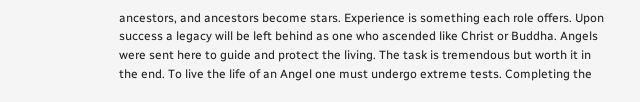ancestors, and ancestors become stars. Experience is something each role offers. Upon success a legacy will be left behind as one who ascended like Christ or Buddha. Angels were sent here to guide and protect the living. The task is tremendous but worth it in the end. To live the life of an Angel one must undergo extreme tests. Completing the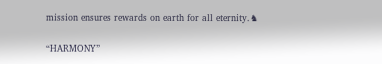mission ensures rewards on earth for all eternity.♞

“HARMONY”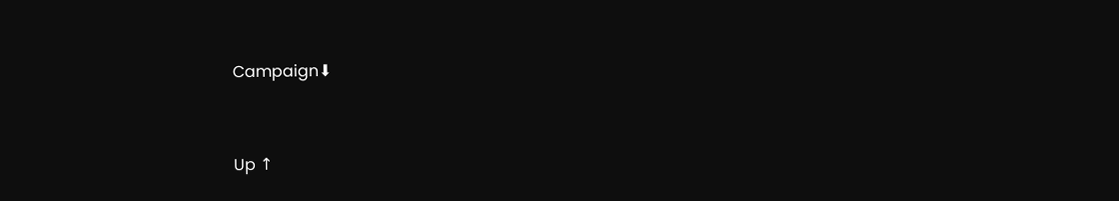Campaign⬇


Up ↑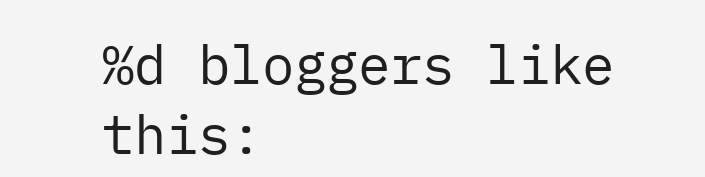%d bloggers like this: